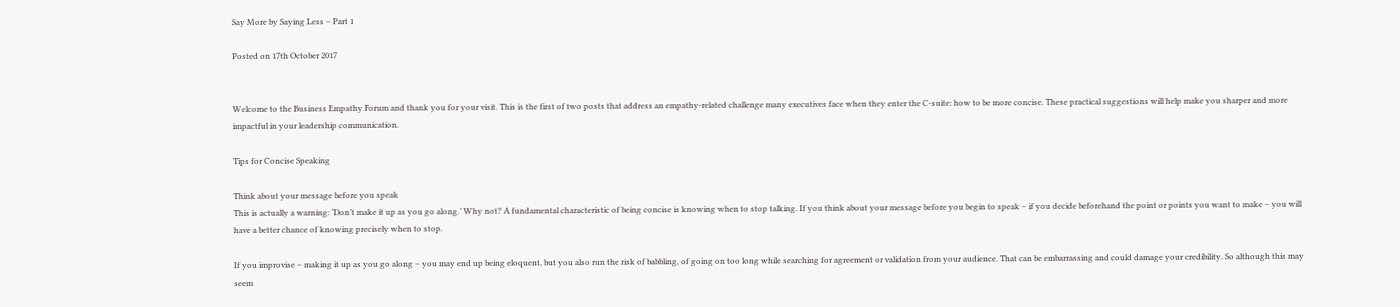Say More by Saying Less – Part 1

Posted on 17th October 2017


Welcome to the Business Empathy Forum and thank you for your visit. This is the first of two posts that address an empathy-related challenge many executives face when they enter the C-suite: how to be more concise. These practical suggestions will help make you sharper and more impactful in your leadership communication.

Tips for Concise Speaking

Think about your message before you speak
This is actually a warning: ‘Don’t make it up as you go along.’ Why not? A fundamental characteristic of being concise is knowing when to stop talking. If you think about your message before you begin to speak – if you decide beforehand the point or points you want to make – you will have a better chance of knowing precisely when to stop.

If you improvise – making it up as you go along – you may end up being eloquent, but you also run the risk of babbling, of going on too long while searching for agreement or validation from your audience. That can be embarrassing and could damage your credibility. So although this may seem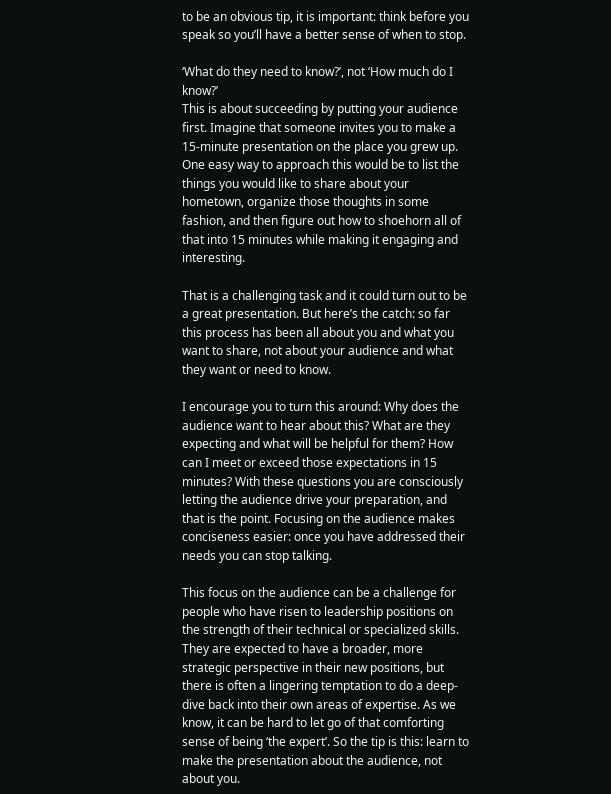to be an obvious tip, it is important: think before you speak so you’ll have a better sense of when to stop.

‘What do they need to know?’, not ‘How much do I know?’
This is about succeeding by putting your audience first. Imagine that someone invites you to make a 15-minute presentation on the place you grew up. One easy way to approach this would be to list the things you would like to share about your hometown, organize those thoughts in some fashion, and then figure out how to shoehorn all of that into 15 minutes while making it engaging and interesting.

That is a challenging task and it could turn out to be a great presentation. But here’s the catch: so far this process has been all about you and what you want to share, not about your audience and what they want or need to know.

I encourage you to turn this around: Why does the audience want to hear about this? What are they expecting and what will be helpful for them? How can I meet or exceed those expectations in 15 minutes? With these questions you are consciously letting the audience drive your preparation, and that is the point. Focusing on the audience makes conciseness easier: once you have addressed their needs you can stop talking.

This focus on the audience can be a challenge for people who have risen to leadership positions on the strength of their technical or specialized skills. They are expected to have a broader, more strategic perspective in their new positions, but there is often a lingering temptation to do a deep-dive back into their own areas of expertise. As we know, it can be hard to let go of that comforting sense of being ‘the expert’. So the tip is this: learn to make the presentation about the audience, not about you.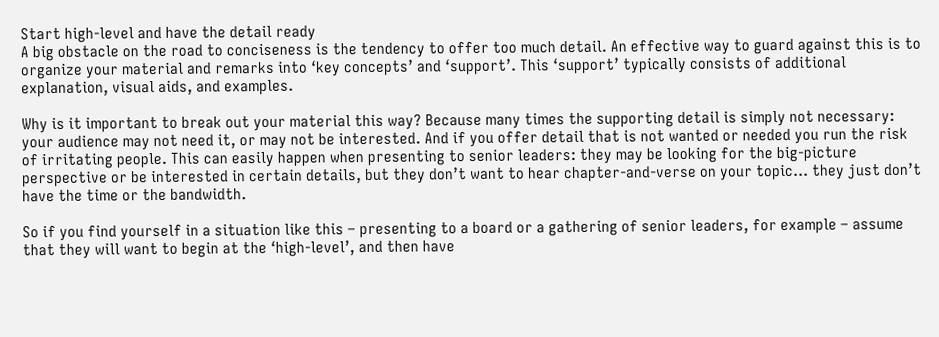Start high-level and have the detail ready
A big obstacle on the road to conciseness is the tendency to offer too much detail. An effective way to guard against this is to organize your material and remarks into ‘key concepts’ and ‘support’. This ‘support’ typically consists of additional explanation, visual aids, and examples.

Why is it important to break out your material this way? Because many times the supporting detail is simply not necessary: your audience may not need it, or may not be interested. And if you offer detail that is not wanted or needed you run the risk of irritating people. This can easily happen when presenting to senior leaders: they may be looking for the big-picture perspective or be interested in certain details, but they don’t want to hear chapter-and-verse on your topic… they just don’t have the time or the bandwidth.

So if you find yourself in a situation like this – presenting to a board or a gathering of senior leaders, for example – assume that they will want to begin at the ‘high-level’, and then have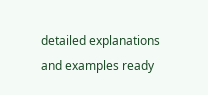detailed explanations and examples ready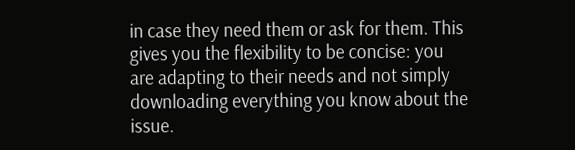in case they need them or ask for them. This gives you the flexibility to be concise: you are adapting to their needs and not simply downloading everything you know about the issue.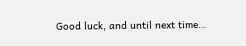Good luck, and until next time…